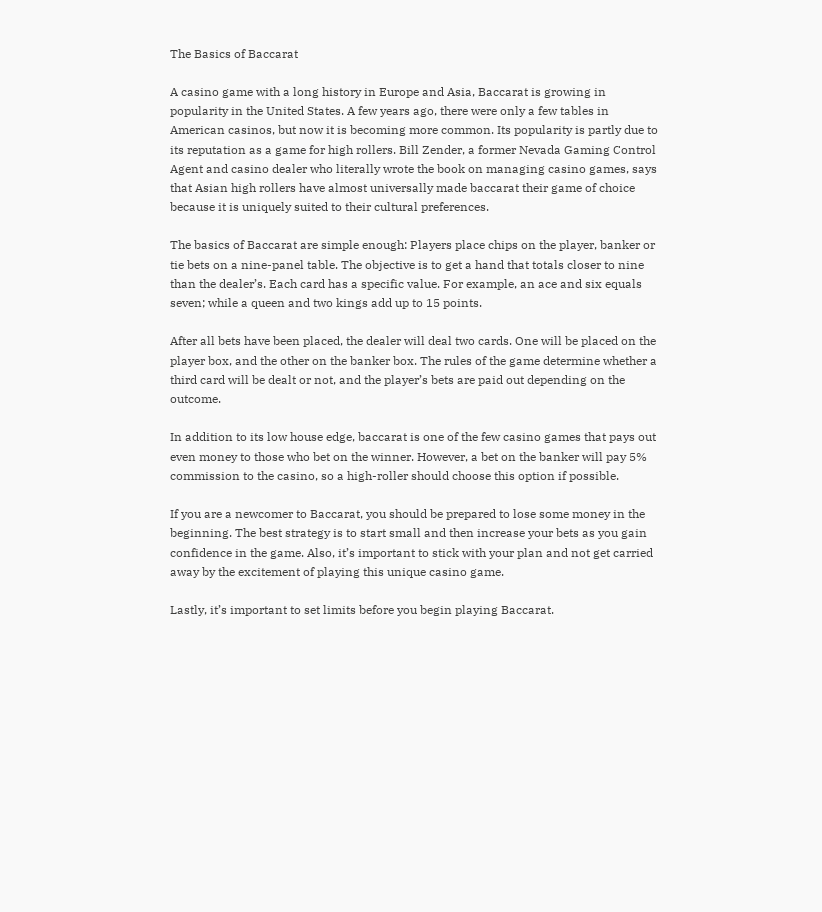The Basics of Baccarat

A casino game with a long history in Europe and Asia, Baccarat is growing in popularity in the United States. A few years ago, there were only a few tables in American casinos, but now it is becoming more common. Its popularity is partly due to its reputation as a game for high rollers. Bill Zender, a former Nevada Gaming Control Agent and casino dealer who literally wrote the book on managing casino games, says that Asian high rollers have almost universally made baccarat their game of choice because it is uniquely suited to their cultural preferences.

The basics of Baccarat are simple enough: Players place chips on the player, banker or tie bets on a nine-panel table. The objective is to get a hand that totals closer to nine than the dealer’s. Each card has a specific value. For example, an ace and six equals seven; while a queen and two kings add up to 15 points.

After all bets have been placed, the dealer will deal two cards. One will be placed on the player box, and the other on the banker box. The rules of the game determine whether a third card will be dealt or not, and the player’s bets are paid out depending on the outcome.

In addition to its low house edge, baccarat is one of the few casino games that pays out even money to those who bet on the winner. However, a bet on the banker will pay 5% commission to the casino, so a high-roller should choose this option if possible.

If you are a newcomer to Baccarat, you should be prepared to lose some money in the beginning. The best strategy is to start small and then increase your bets as you gain confidence in the game. Also, it’s important to stick with your plan and not get carried away by the excitement of playing this unique casino game.

Lastly, it’s important to set limits before you begin playing Baccarat.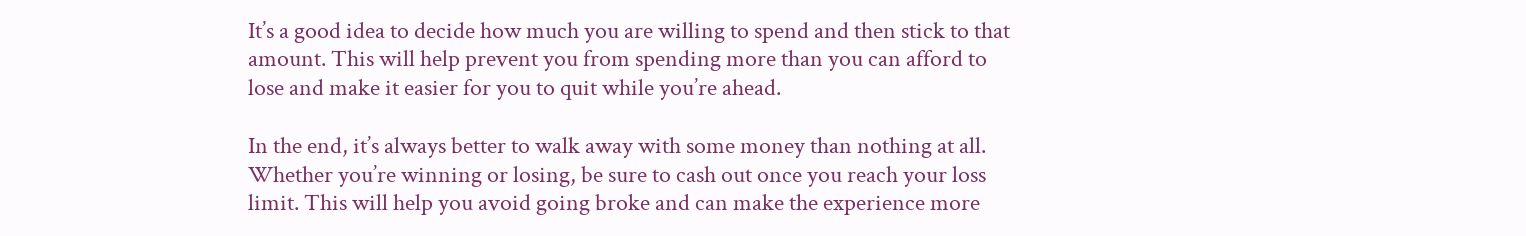It’s a good idea to decide how much you are willing to spend and then stick to that amount. This will help prevent you from spending more than you can afford to lose and make it easier for you to quit while you’re ahead.

In the end, it’s always better to walk away with some money than nothing at all. Whether you’re winning or losing, be sure to cash out once you reach your loss limit. This will help you avoid going broke and can make the experience more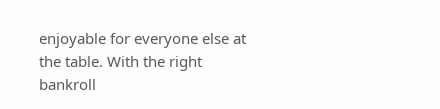enjoyable for everyone else at the table. With the right bankroll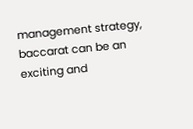management strategy, baccarat can be an exciting and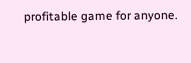profitable game for anyone.